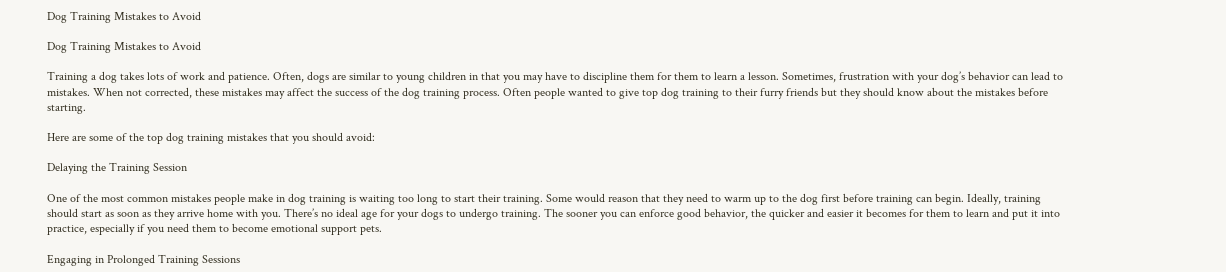Dog Training Mistakes to Avoid

Dog Training Mistakes to Avoid

Training a dog takes lots of work and patience. Often, dogs are similar to young children in that you may have to discipline them for them to learn a lesson. Sometimes, frustration with your dog’s behavior can lead to mistakes. When not corrected, these mistakes may affect the success of the dog training process. Often people wanted to give top dog training to their furry friends but they should know about the mistakes before starting.

Here are some of the top dog training mistakes that you should avoid:

Delaying the Training Session

One of the most common mistakes people make in dog training is waiting too long to start their training. Some would reason that they need to warm up to the dog first before training can begin. Ideally, training should start as soon as they arrive home with you. There’s no ideal age for your dogs to undergo training. The sooner you can enforce good behavior, the quicker and easier it becomes for them to learn and put it into practice, especially if you need them to become emotional support pets.

Engaging in Prolonged Training Sessions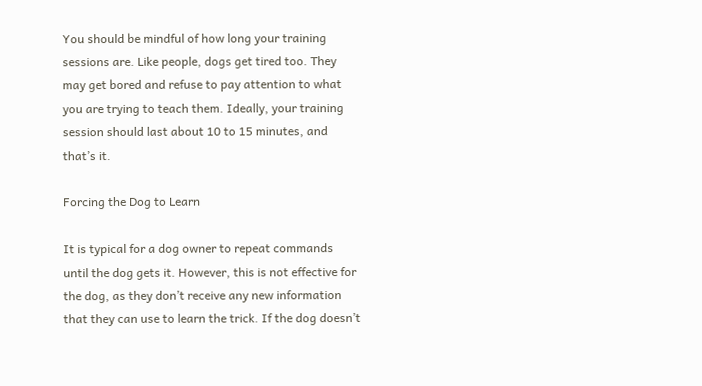You should be mindful of how long your training sessions are. Like people, dogs get tired too. They may get bored and refuse to pay attention to what you are trying to teach them. Ideally, your training session should last about 10 to 15 minutes, and that’s it.

Forcing the Dog to Learn

It is typical for a dog owner to repeat commands until the dog gets it. However, this is not effective for the dog, as they don’t receive any new information that they can use to learn the trick. If the dog doesn’t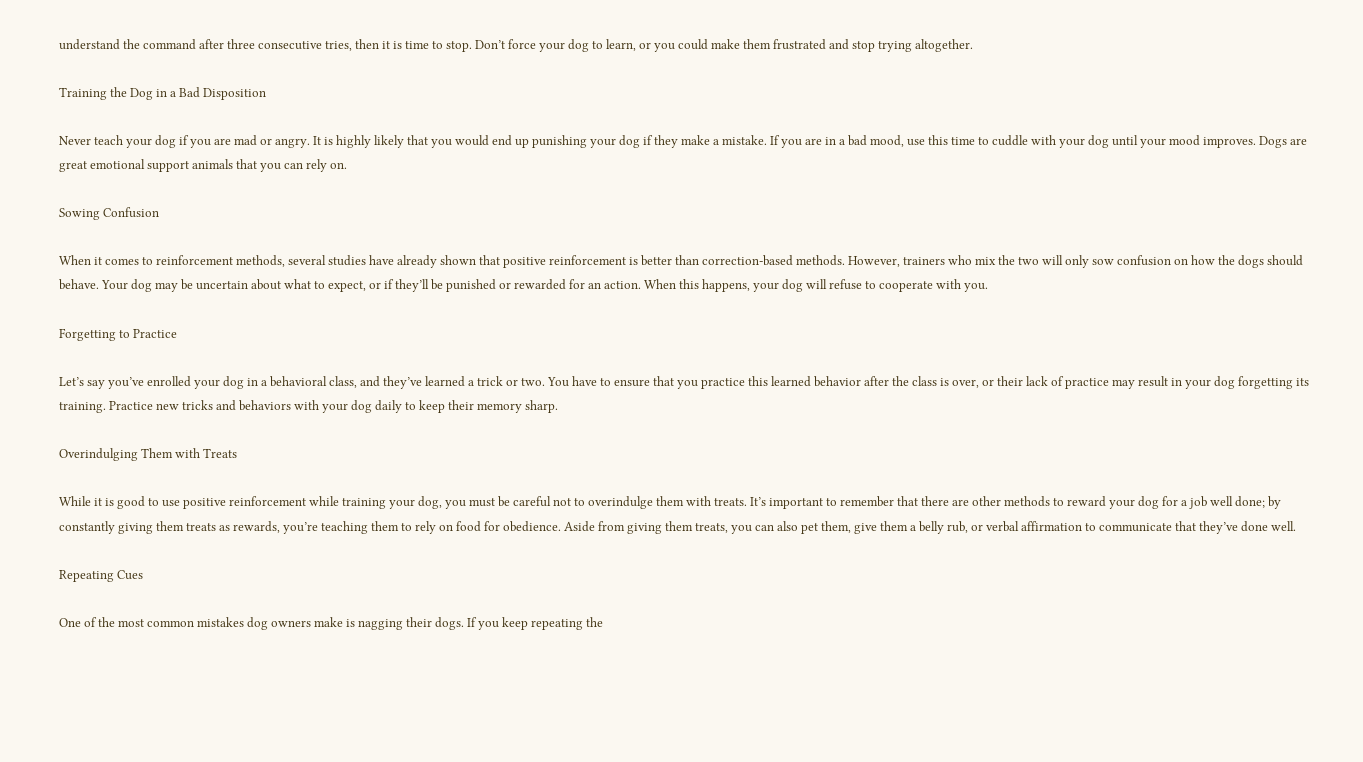understand the command after three consecutive tries, then it is time to stop. Don’t force your dog to learn, or you could make them frustrated and stop trying altogether.

Training the Dog in a Bad Disposition

Never teach your dog if you are mad or angry. It is highly likely that you would end up punishing your dog if they make a mistake. If you are in a bad mood, use this time to cuddle with your dog until your mood improves. Dogs are great emotional support animals that you can rely on.

Sowing Confusion

When it comes to reinforcement methods, several studies have already shown that positive reinforcement is better than correction-based methods. However, trainers who mix the two will only sow confusion on how the dogs should behave. Your dog may be uncertain about what to expect, or if they’ll be punished or rewarded for an action. When this happens, your dog will refuse to cooperate with you.

Forgetting to Practice

Let’s say you’ve enrolled your dog in a behavioral class, and they’ve learned a trick or two. You have to ensure that you practice this learned behavior after the class is over, or their lack of practice may result in your dog forgetting its training. Practice new tricks and behaviors with your dog daily to keep their memory sharp.

Overindulging Them with Treats

While it is good to use positive reinforcement while training your dog, you must be careful not to overindulge them with treats. It’s important to remember that there are other methods to reward your dog for a job well done; by constantly giving them treats as rewards, you’re teaching them to rely on food for obedience. Aside from giving them treats, you can also pet them, give them a belly rub, or verbal affirmation to communicate that they’ve done well.

Repeating Cues

One of the most common mistakes dog owners make is nagging their dogs. If you keep repeating the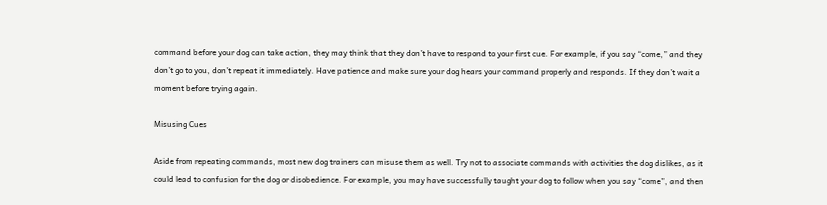command before your dog can take action, they may think that they don’t have to respond to your first cue. For example, if you say “come,” and they don’t go to you, don’t repeat it immediately. Have patience and make sure your dog hears your command properly and responds. If they don’t wait a moment before trying again.

Misusing Cues

Aside from repeating commands, most new dog trainers can misuse them as well. Try not to associate commands with activities the dog dislikes, as it could lead to confusion for the dog or disobedience. For example, you may have successfully taught your dog to follow when you say “come”, and then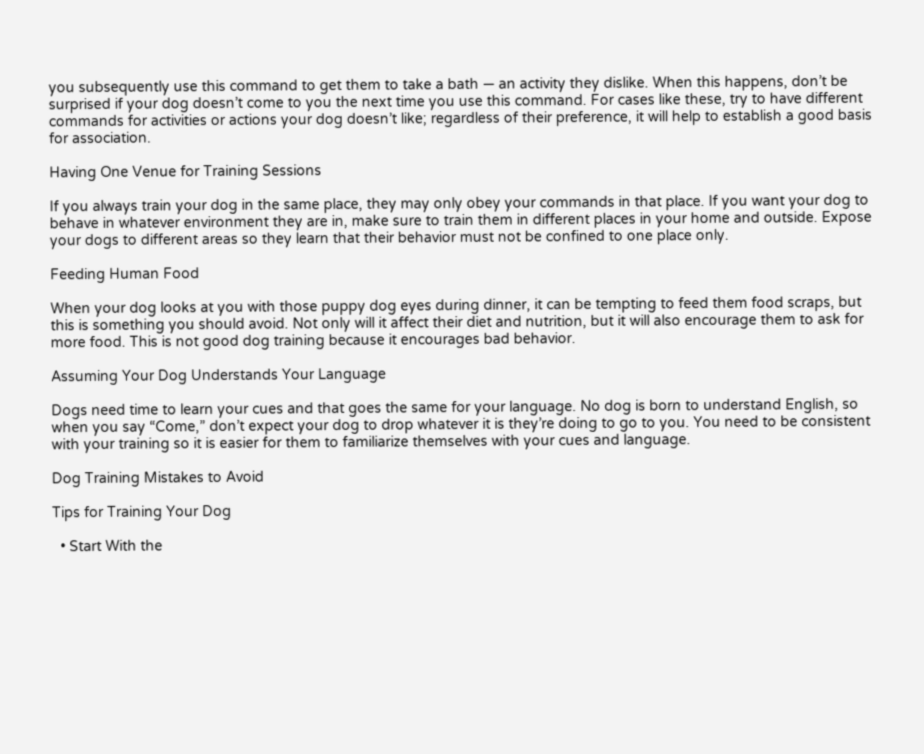you subsequently use this command to get them to take a bath — an activity they dislike. When this happens, don’t be surprised if your dog doesn’t come to you the next time you use this command. For cases like these, try to have different commands for activities or actions your dog doesn’t like; regardless of their preference, it will help to establish a good basis for association.

Having One Venue for Training Sessions

If you always train your dog in the same place, they may only obey your commands in that place. If you want your dog to behave in whatever environment they are in, make sure to train them in different places in your home and outside. Expose your dogs to different areas so they learn that their behavior must not be confined to one place only.

Feeding Human Food

When your dog looks at you with those puppy dog eyes during dinner, it can be tempting to feed them food scraps, but this is something you should avoid. Not only will it affect their diet and nutrition, but it will also encourage them to ask for more food. This is not good dog training because it encourages bad behavior.

Assuming Your Dog Understands Your Language

Dogs need time to learn your cues and that goes the same for your language. No dog is born to understand English, so when you say “Come,” don’t expect your dog to drop whatever it is they’re doing to go to you. You need to be consistent with your training so it is easier for them to familiarize themselves with your cues and language.

Dog Training Mistakes to Avoid

Tips for Training Your Dog

  • Start With the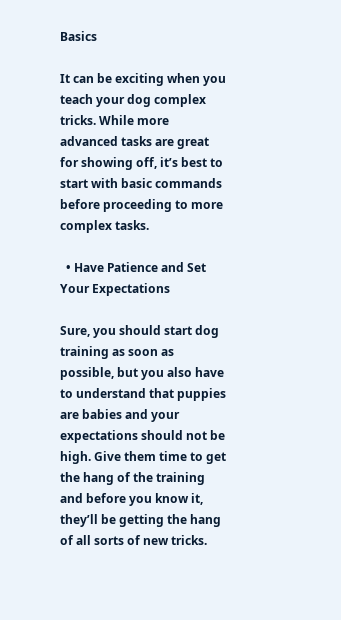Basics

It can be exciting when you teach your dog complex tricks. While more advanced tasks are great for showing off, it’s best to start with basic commands before proceeding to more complex tasks.

  • Have Patience and Set Your Expectations

Sure, you should start dog training as soon as possible, but you also have to understand that puppies are babies and your expectations should not be high. Give them time to get the hang of the training and before you know it, they’ll be getting the hang of all sorts of new tricks.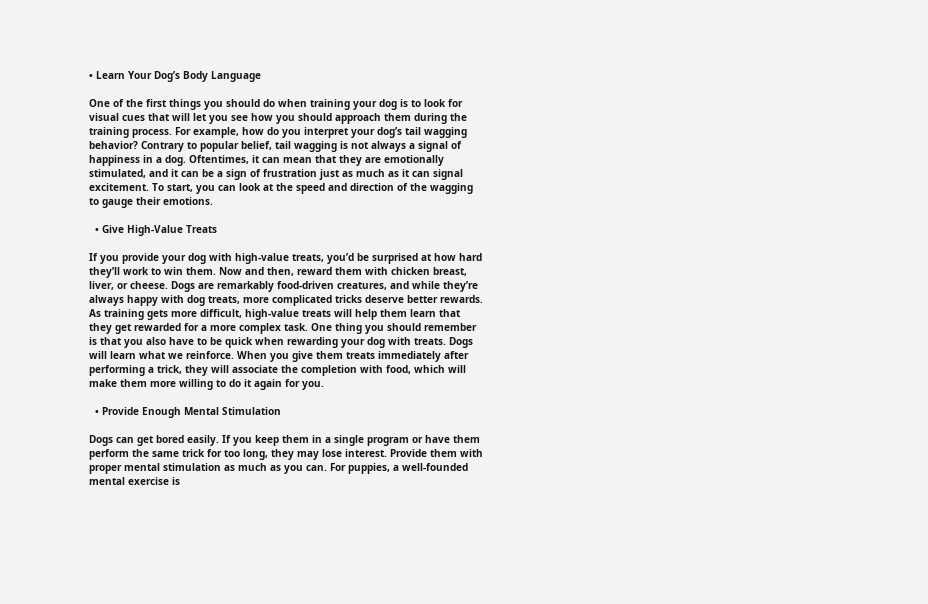• Learn Your Dog’s Body Language

One of the first things you should do when training your dog is to look for visual cues that will let you see how you should approach them during the training process. For example, how do you interpret your dog’s tail wagging behavior? Contrary to popular belief, tail wagging is not always a signal of happiness in a dog. Oftentimes, it can mean that they are emotionally stimulated, and it can be a sign of frustration just as much as it can signal excitement. To start, you can look at the speed and direction of the wagging to gauge their emotions.

  • Give High-Value Treats

If you provide your dog with high-value treats, you’d be surprised at how hard they’ll work to win them. Now and then, reward them with chicken breast, liver, or cheese. Dogs are remarkably food-driven creatures, and while they’re always happy with dog treats, more complicated tricks deserve better rewards. As training gets more difficult, high-value treats will help them learn that they get rewarded for a more complex task. One thing you should remember is that you also have to be quick when rewarding your dog with treats. Dogs will learn what we reinforce. When you give them treats immediately after performing a trick, they will associate the completion with food, which will make them more willing to do it again for you.

  • Provide Enough Mental Stimulation

Dogs can get bored easily. If you keep them in a single program or have them perform the same trick for too long, they may lose interest. Provide them with proper mental stimulation as much as you can. For puppies, a well-founded mental exercise is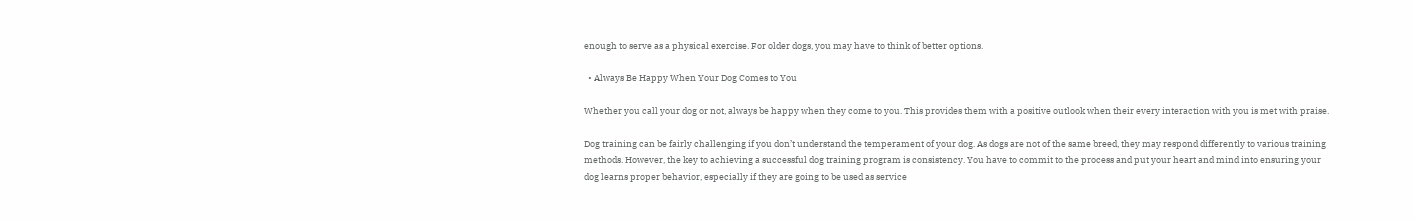enough to serve as a physical exercise. For older dogs, you may have to think of better options.

  • Always Be Happy When Your Dog Comes to You

Whether you call your dog or not, always be happy when they come to you. This provides them with a positive outlook when their every interaction with you is met with praise.

Dog training can be fairly challenging if you don’t understand the temperament of your dog. As dogs are not of the same breed, they may respond differently to various training methods. However, the key to achieving a successful dog training program is consistency. You have to commit to the process and put your heart and mind into ensuring your dog learns proper behavior, especially if they are going to be used as service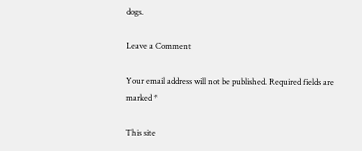dogs.

Leave a Comment

Your email address will not be published. Required fields are marked *

This site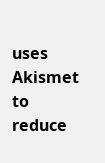uses Akismet to reduce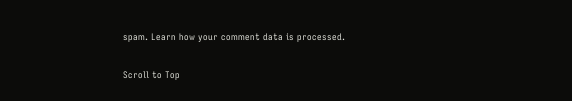spam. Learn how your comment data is processed.

Scroll to Top